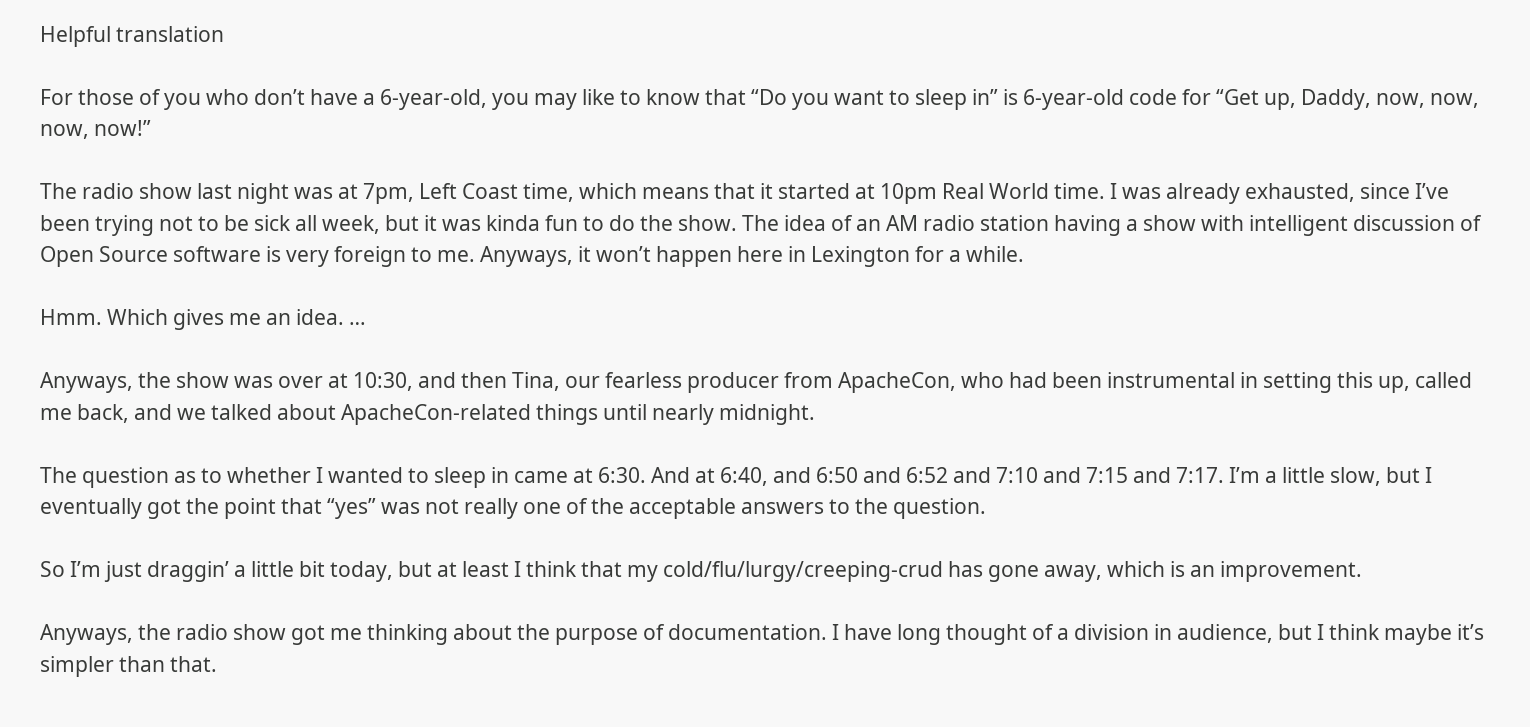Helpful translation

For those of you who don’t have a 6-year-old, you may like to know that “Do you want to sleep in” is 6-year-old code for “Get up, Daddy, now, now, now, now!”

The radio show last night was at 7pm, Left Coast time, which means that it started at 10pm Real World time. I was already exhausted, since I’ve been trying not to be sick all week, but it was kinda fun to do the show. The idea of an AM radio station having a show with intelligent discussion of Open Source software is very foreign to me. Anyways, it won’t happen here in Lexington for a while.

Hmm. Which gives me an idea. …

Anyways, the show was over at 10:30, and then Tina, our fearless producer from ApacheCon, who had been instrumental in setting this up, called me back, and we talked about ApacheCon-related things until nearly midnight.

The question as to whether I wanted to sleep in came at 6:30. And at 6:40, and 6:50 and 6:52 and 7:10 and 7:15 and 7:17. I’m a little slow, but I eventually got the point that “yes” was not really one of the acceptable answers to the question.

So I’m just draggin’ a little bit today, but at least I think that my cold/flu/lurgy/creeping-crud has gone away, which is an improvement.

Anyways, the radio show got me thinking about the purpose of documentation. I have long thought of a division in audience, but I think maybe it’s simpler than that.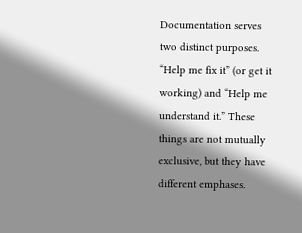Documentation serves two distinct purposes. “Help me fix it” (or get it working) and “Help me understand it.” These things are not mutually exclusive, but they have different emphases.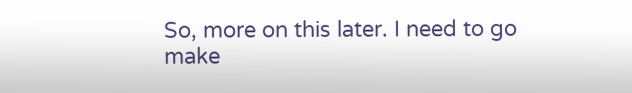So, more on this later. I need to go make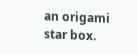an origami star box.